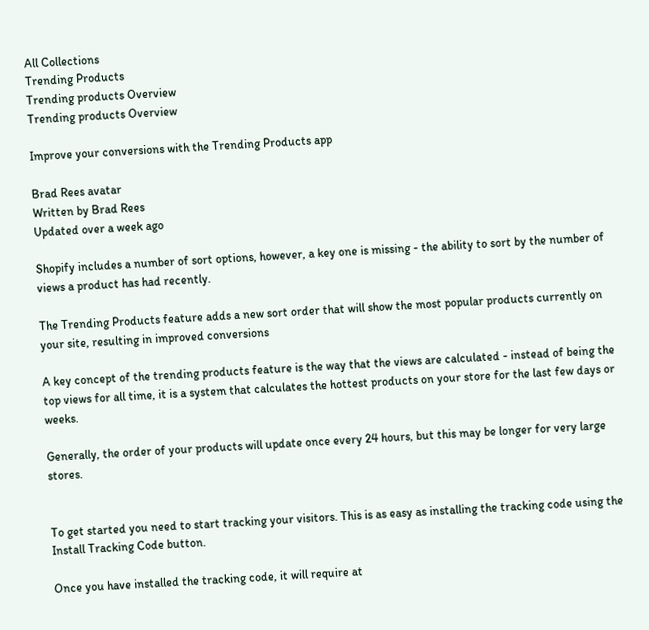All Collections
Trending Products
Trending products Overview
Trending products Overview

Improve your conversions with the Trending Products app

Brad Rees avatar
Written by Brad Rees
Updated over a week ago

Shopify includes a number of sort options, however, a key one is missing - the ability to sort by the number of views a product has had recently.

The Trending Products feature adds a new sort order that will show the most popular products currently on your site, resulting in improved conversions

A key concept of the trending products feature is the way that the views are calculated - instead of being the top views for all time, it is a system that calculates the hottest products on your store for the last few days or weeks.

Generally, the order of your products will update once every 24 hours, but this may be longer for very large stores.


To get started you need to start tracking your visitors. This is as easy as installing the tracking code using the Install Tracking Code button.

Once you have installed the tracking code, it will require at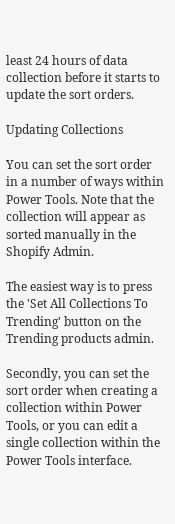least 24 hours of data collection before it starts to update the sort orders.

Updating Collections

You can set the sort order in a number of ways within Power Tools. Note that the collection will appear as sorted manually in the Shopify Admin.

The easiest way is to press the 'Set All Collections To Trending' button on the Trending products admin.

Secondly, you can set the sort order when creating a collection within Power Tools, or you can edit a single collection within the Power Tools interface.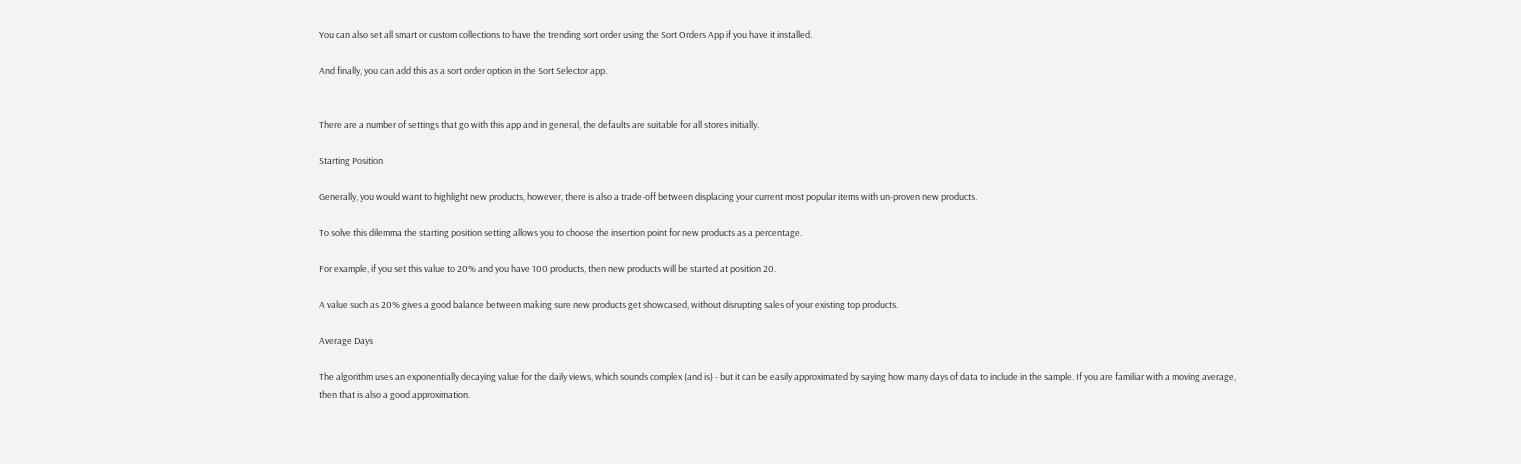You can also set all smart or custom collections to have the trending sort order using the Sort Orders App if you have it installed.

And finally, you can add this as a sort order option in the Sort Selector app.


There are a number of settings that go with this app and in general, the defaults are suitable for all stores initially.

Starting Position

Generally, you would want to highlight new products, however, there is also a trade-off between displacing your current most popular items with un-proven new products.

To solve this dilemma the starting position setting allows you to choose the insertion point for new products as a percentage.

For example, if you set this value to 20% and you have 100 products, then new products will be started at position 20.

A value such as 20% gives a good balance between making sure new products get showcased, without disrupting sales of your existing top products.

Average Days

The algorithm uses an exponentially decaying value for the daily views, which sounds complex (and is) - but it can be easily approximated by saying how many days of data to include in the sample. If you are familiar with a moving average, then that is also a good approximation.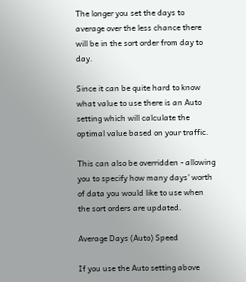The longer you set the days to average over the less chance there will be in the sort order from day to day.

Since it can be quite hard to know what value to use there is an Auto setting which will calculate the optimal value based on your traffic.

This can also be overridden - allowing you to specify how many days' worth of data you would like to use when the sort orders are updated.

Average Days (Auto) Speed

If you use the Auto setting above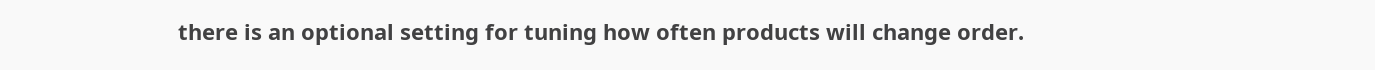there is an optional setting for tuning how often products will change order.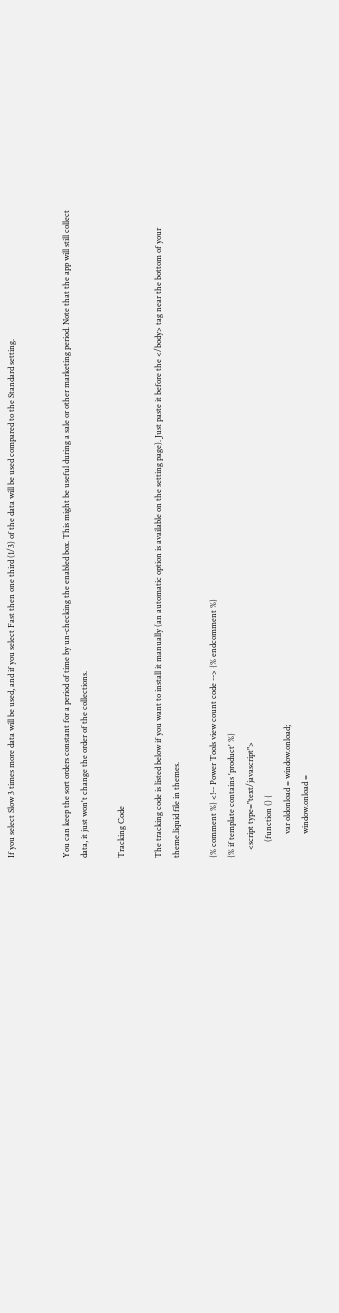If you select Slow 3 times more data will be used, and if you select Fast then one third (1/3) of the data will be used compared to the Standard setting.


You can keep the sort orders constant for a period of time by un-checking the enabled box. This might be useful during a sale or other marketing period. Note that the app will still collect data, it just won't change the order of the collections.

Tracking Code

The tracking code is listed below if you want to install it manually (an automatic option is available on the setting page). Just paste it before the </body> tag near the bottom of your theme.liquid file in themes.

{% comment %} <!-- Power Tools view count code --> {% endcomment %}
{% if template contains 'product' %}
    <script type="text/javascript">
        (function () {
            var oldonload = window.onload;
            window.onload =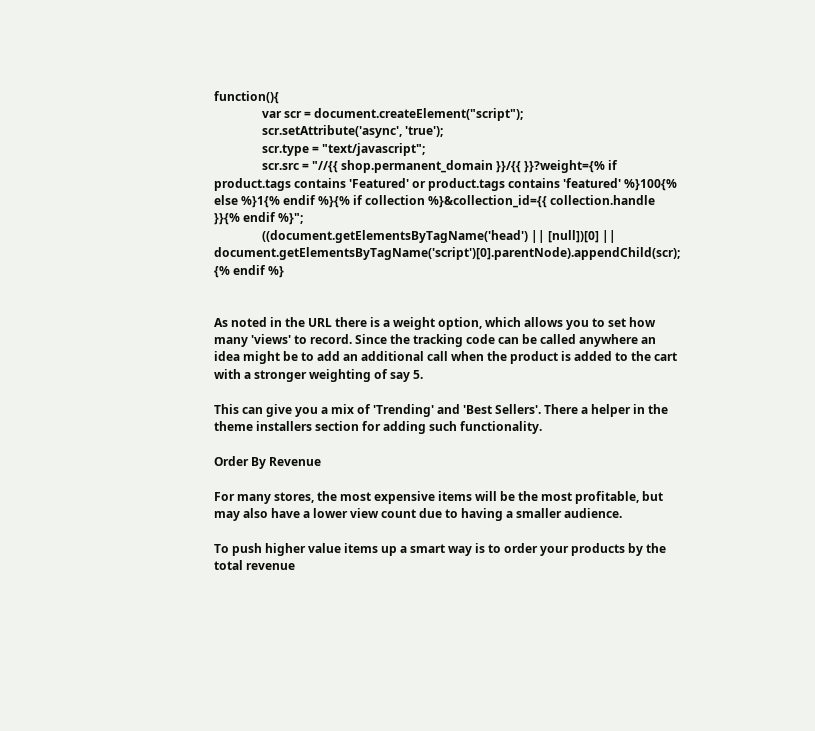function(){
                var scr = document.createElement("script");
                scr.setAttribute('async', 'true');
                scr.type = "text/javascript";
                scr.src = "//{{ shop.permanent_domain }}/{{ }}?weight={% if product.tags contains 'Featured' or product.tags contains 'featured' %}100{% else %}1{% endif %}{% if collection %}&collection_id={{ collection.handle }}{% endif %}";
                ((document.getElementsByTagName('head') || [null])[0] || document.getElementsByTagName('script')[0].parentNode).appendChild(scr);
{% endif %}


As noted in the URL there is a weight option, which allows you to set how many 'views' to record. Since the tracking code can be called anywhere an idea might be to add an additional call when the product is added to the cart with a stronger weighting of say 5.

This can give you a mix of 'Trending' and 'Best Sellers'. There a helper in the theme installers section for adding such functionality.

Order By Revenue

For many stores, the most expensive items will be the most profitable, but may also have a lower view count due to having a smaller audience.

To push higher value items up a smart way is to order your products by the total revenue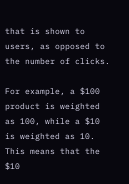that is shown to users, as opposed to the number of clicks.

For example, a $100 product is weighted as 100, while a $10 is weighted as 10. This means that the $10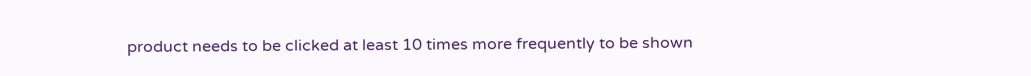product needs to be clicked at least 10 times more frequently to be shown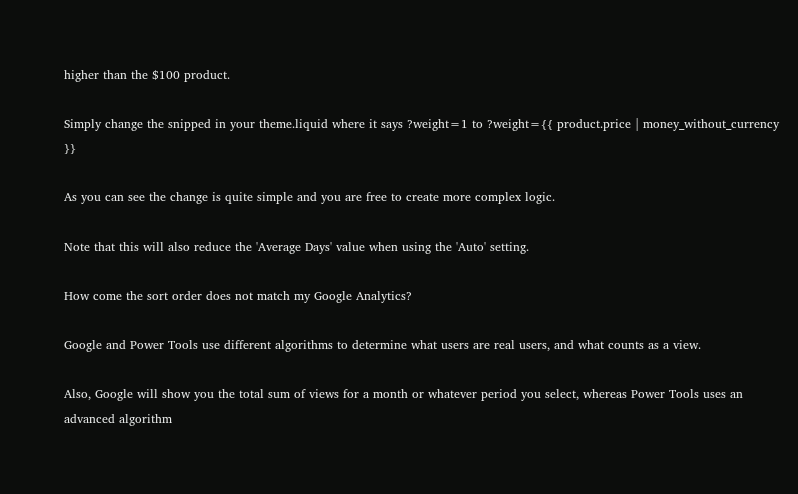higher than the $100 product.

Simply change the snipped in your theme.liquid where it says ?weight=1 to ?weight={{ product.price | money_without_currency }}

As you can see the change is quite simple and you are free to create more complex logic.

Note that this will also reduce the 'Average Days' value when using the 'Auto' setting.

How come the sort order does not match my Google Analytics?

Google and Power Tools use different algorithms to determine what users are real users, and what counts as a view.

Also, Google will show you the total sum of views for a month or whatever period you select, whereas Power Tools uses an advanced algorithm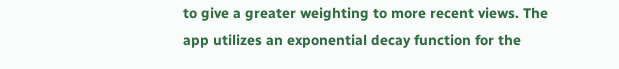to give a greater weighting to more recent views. The app utilizes an exponential decay function for the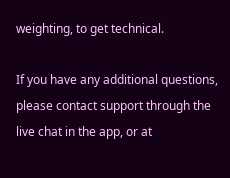weighting, to get technical.

If you have any additional questions, please contact support through the live chat in the app, or at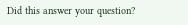Did this answer your question?